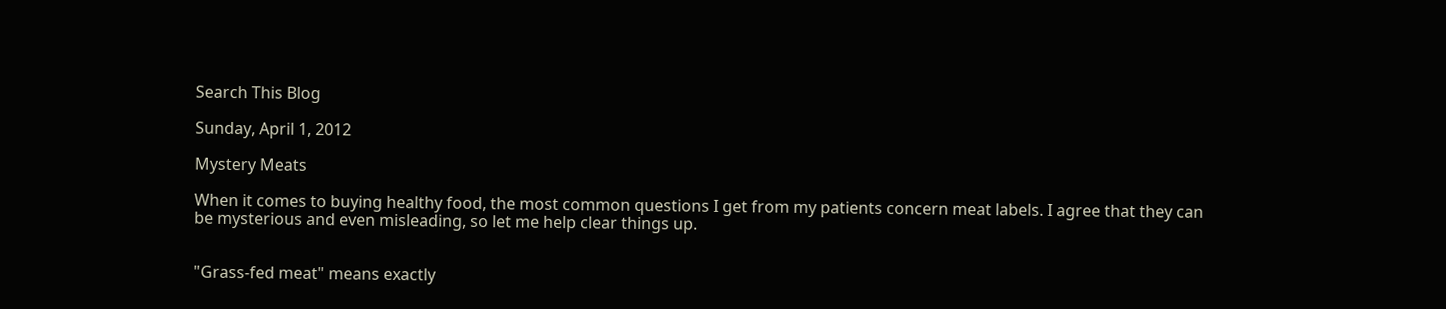Search This Blog

Sunday, April 1, 2012

Mystery Meats

When it comes to buying healthy food, the most common questions I get from my patients concern meat labels. I agree that they can be mysterious and even misleading, so let me help clear things up.


"Grass-fed meat" means exactly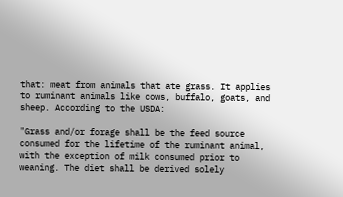that: meat from animals that ate grass. It applies to ruminant animals like cows, buffalo, goats, and sheep. According to the USDA:

"Grass and/or forage shall be the feed source consumed for the lifetime of the ruminant animal, with the exception of milk consumed prior to weaning. The diet shall be derived solely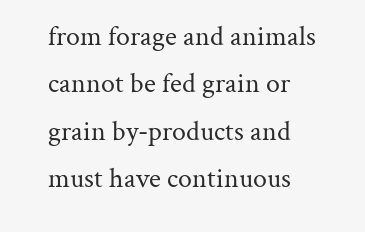from forage and animals cannot be fed grain or grain by-products and must have continuous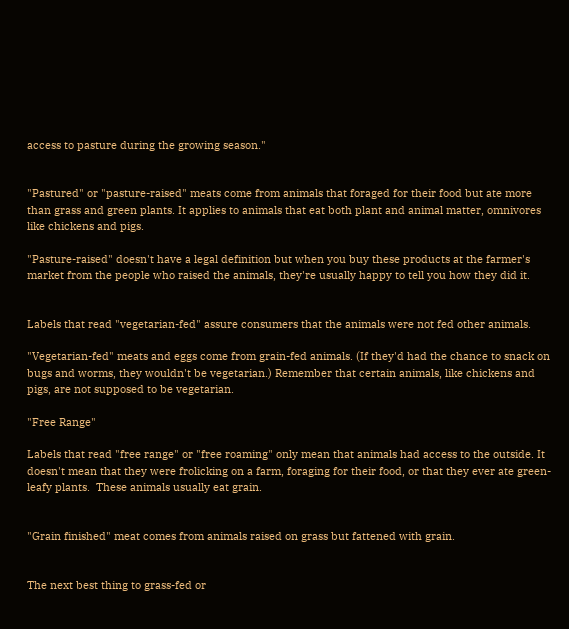access to pasture during the growing season."


"Pastured" or "pasture-raised" meats come from animals that foraged for their food but ate more than grass and green plants. It applies to animals that eat both plant and animal matter, omnivores like chickens and pigs.

"Pasture-raised" doesn't have a legal definition but when you buy these products at the farmer's market from the people who raised the animals, they're usually happy to tell you how they did it.


Labels that read "vegetarian-fed" assure consumers that the animals were not fed other animals.

"Vegetarian-fed" meats and eggs come from grain-fed animals. (If they'd had the chance to snack on bugs and worms, they wouldn't be vegetarian.) Remember that certain animals, like chickens and pigs, are not supposed to be vegetarian.

"Free Range"

Labels that read "free range" or "free roaming" only mean that animals had access to the outside. It doesn't mean that they were frolicking on a farm, foraging for their food, or that they ever ate green-leafy plants.  These animals usually eat grain.


"Grain finished" meat comes from animals raised on grass but fattened with grain.


The next best thing to grass-fed or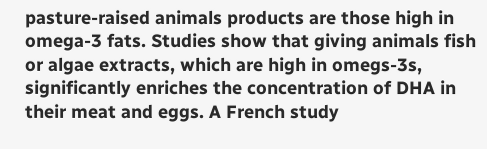pasture-raised animals products are those high in omega-3 fats. Studies show that giving animals fish or algae extracts, which are high in omegs-3s, significantly enriches the concentration of DHA in their meat and eggs. A French study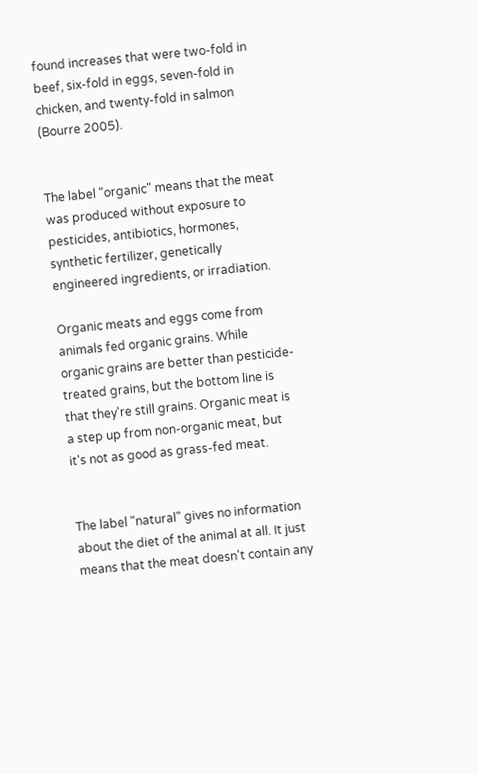found increases that were two-fold in beef, six-fold in eggs, seven-fold in chicken, and twenty-fold in salmon (Bourre 2005).


The label "organic" means that the meat was produced without exposure to pesticides, antibiotics, hormones, synthetic fertilizer, genetically engineered ingredients, or irradiation.

Organic meats and eggs come from animals fed organic grains. While organic grains are better than pesticide-treated grains, but the bottom line is that they're still grains. Organic meat is a step up from non-organic meat, but it's not as good as grass-fed meat.


The label "natural" gives no information about the diet of the animal at all. It just means that the meat doesn't contain any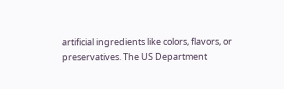artificial ingredients like colors, flavors, or preservatives. The US Department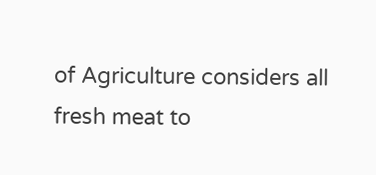of Agriculture considers all fresh meat to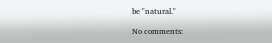be "natural."

No comments: